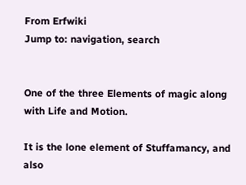From Erfwiki
Jump to: navigation, search


One of the three Elements of magic along with Life and Motion.

It is the lone element of Stuffamancy, and also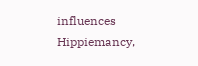influences Hippiemancy,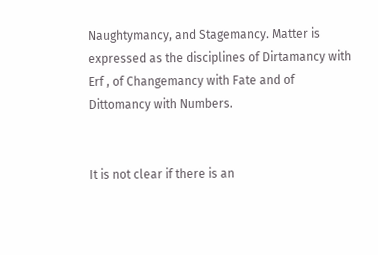Naughtymancy, and Stagemancy. Matter is expressed as the disciplines of Dirtamancy with Erf , of Changemancy with Fate and of Dittomancy with Numbers.


It is not clear if there is an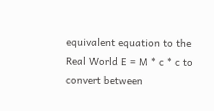equivalent equation to the Real World E = M * c * c to convert between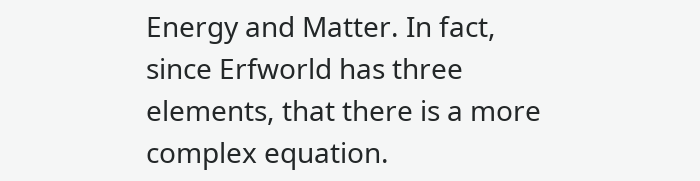Energy and Matter. In fact, since Erfworld has three elements, that there is a more complex equation.